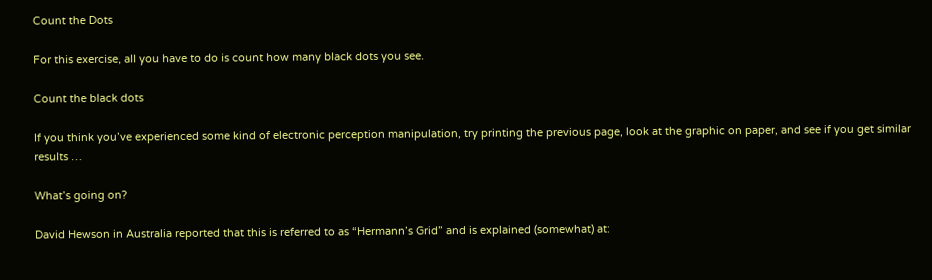Count the Dots

For this exercise, all you have to do is count how many black dots you see.

Count the black dots

If you think you’ve experienced some kind of electronic perception manipulation, try printing the previous page, look at the graphic on paper, and see if you get similar results …

What’s going on?

David Hewson in Australia reported that this is referred to as “Hermann’s Grid” and is explained (somewhat) at: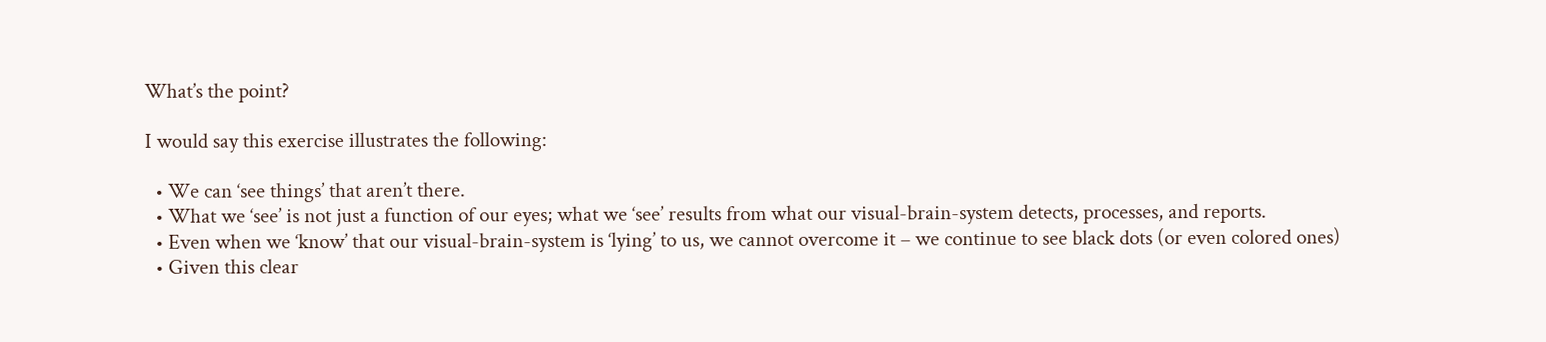What’s the point?

I would say this exercise illustrates the following:

  • We can ‘see things’ that aren’t there.
  • What we ‘see’ is not just a function of our eyes; what we ‘see’ results from what our visual-brain-system detects, processes, and reports.
  • Even when we ‘know’ that our visual-brain-system is ‘lying’ to us, we cannot overcome it – we continue to see black dots (or even colored ones)
  • Given this clear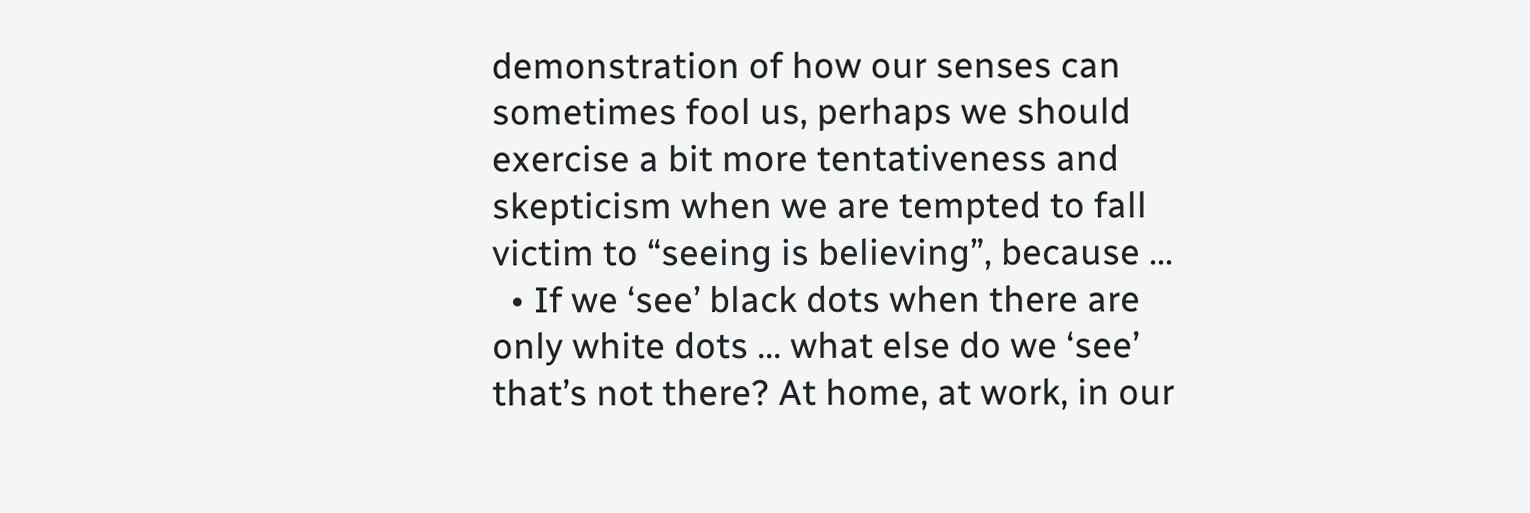demonstration of how our senses can sometimes fool us, perhaps we should exercise a bit more tentativeness and skepticism when we are tempted to fall victim to “seeing is believing”, because …
  • If we ‘see’ black dots when there are only white dots … what else do we ‘see’ that’s not there? At home, at work, in our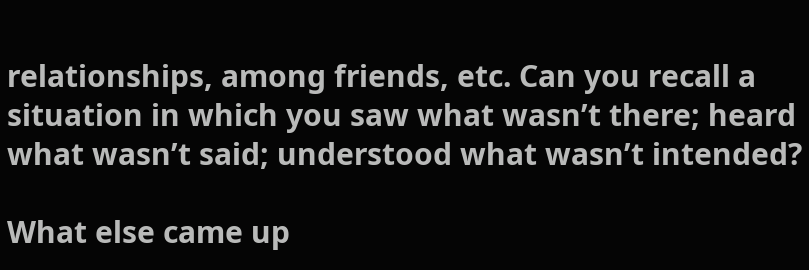relationships, among friends, etc. Can you recall a situation in which you saw what wasn’t there; heard what wasn’t said; understood what wasn’t intended?

What else came up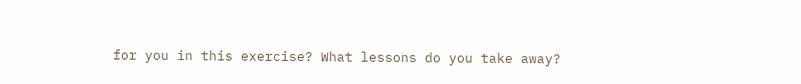for you in this exercise? What lessons do you take away?